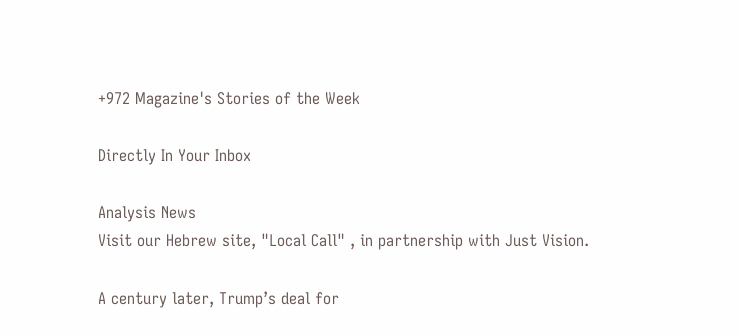+972 Magazine's Stories of the Week

Directly In Your Inbox

Analysis News
Visit our Hebrew site, "Local Call" , in partnership with Just Vision.

A century later, Trump’s deal for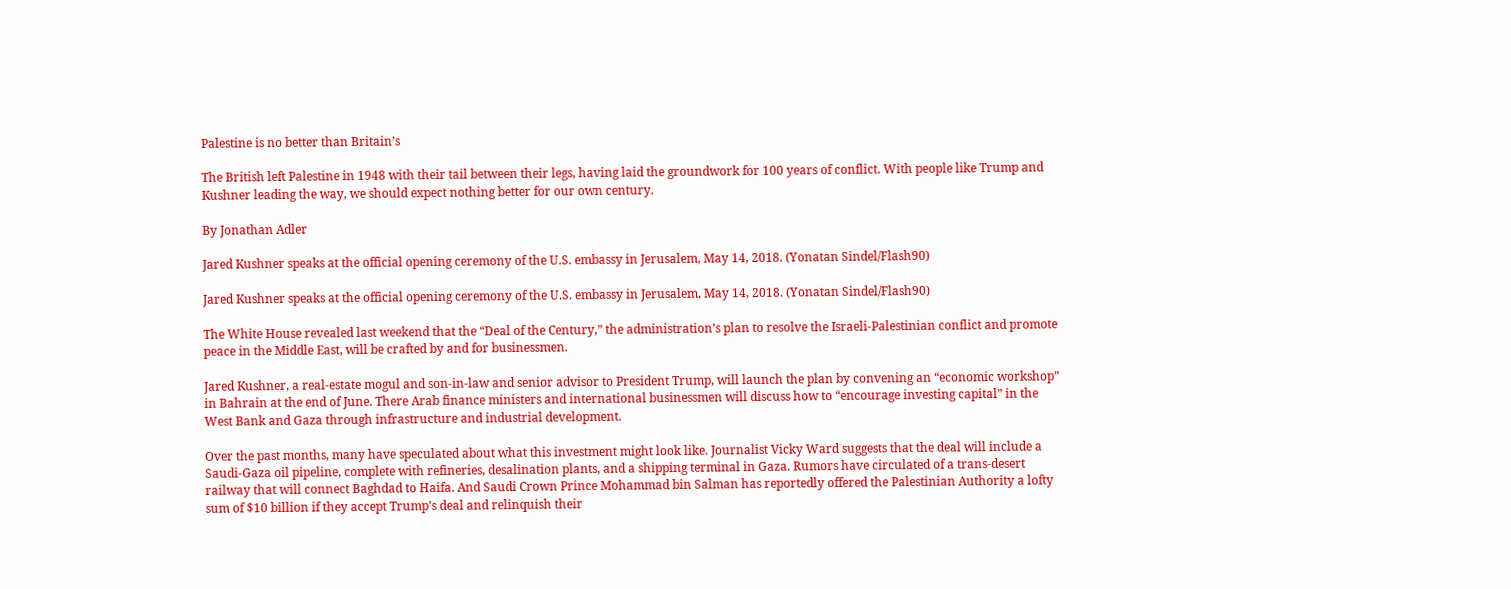Palestine is no better than Britain’s

The British left Palestine in 1948 with their tail between their legs, having laid the groundwork for 100 years of conflict. With people like Trump and Kushner leading the way, we should expect nothing better for our own century.

By Jonathan Adler

Jared Kushner speaks at the official opening ceremony of the U.S. embassy in Jerusalem, May 14, 2018. (Yonatan Sindel/Flash90)

Jared Kushner speaks at the official opening ceremony of the U.S. embassy in Jerusalem, May 14, 2018. (Yonatan Sindel/Flash90)

The White House revealed last weekend that the “Deal of the Century,” the administration’s plan to resolve the Israeli-Palestinian conflict and promote peace in the Middle East, will be crafted by and for businessmen.

Jared Kushner, a real-estate mogul and son-in-law and senior advisor to President Trump, will launch the plan by convening an “economic workshop” in Bahrain at the end of June. There Arab finance ministers and international businessmen will discuss how to “encourage investing capital” in the West Bank and Gaza through infrastructure and industrial development.

Over the past months, many have speculated about what this investment might look like. Journalist Vicky Ward suggests that the deal will include a Saudi-Gaza oil pipeline, complete with refineries, desalination plants, and a shipping terminal in Gaza. Rumors have circulated of a trans-desert railway that will connect Baghdad to Haifa. And Saudi Crown Prince Mohammad bin Salman has reportedly offered the Palestinian Authority a lofty sum of $10 billion if they accept Trump’s deal and relinquish their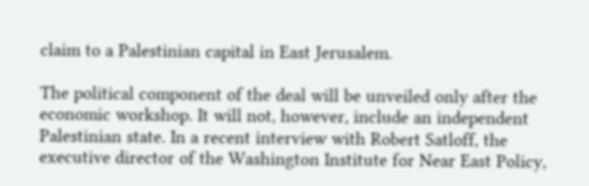claim to a Palestinian capital in East Jerusalem.

The political component of the deal will be unveiled only after the economic workshop. It will not, however, include an independent Palestinian state. In a recent interview with Robert Satloff, the executive director of the Washington Institute for Near East Policy,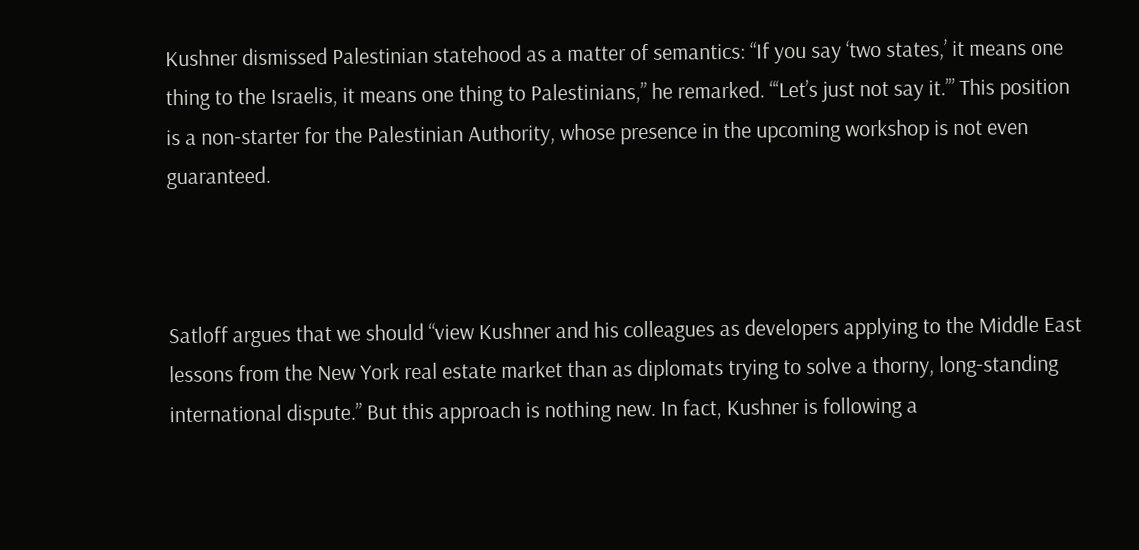Kushner dismissed Palestinian statehood as a matter of semantics: “If you say ‘two states,’ it means one thing to the Israelis, it means one thing to Palestinians,” he remarked. “‘Let’s just not say it.’” This position is a non-starter for the Palestinian Authority, whose presence in the upcoming workshop is not even guaranteed.



Satloff argues that we should “view Kushner and his colleagues as developers applying to the Middle East lessons from the New York real estate market than as diplomats trying to solve a thorny, long-standing international dispute.” But this approach is nothing new. In fact, Kushner is following a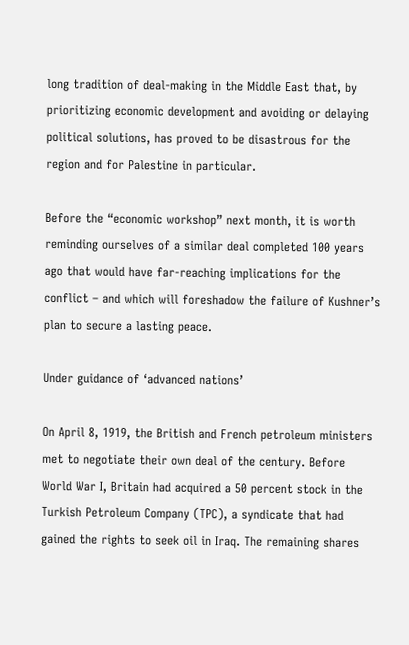long tradition of deal-making in the Middle East that, by prioritizing economic development and avoiding or delaying political solutions, has proved to be disastrous for the region and for Palestine in particular.

Before the “economic workshop” next month, it is worth reminding ourselves of a similar deal completed 100 years ago that would have far-reaching implications for the conflict – and which will foreshadow the failure of Kushner’s plan to secure a lasting peace.

Under guidance of ‘advanced nations’

On April 8, 1919, the British and French petroleum ministers met to negotiate their own deal of the century. Before World War I, Britain had acquired a 50 percent stock in the Turkish Petroleum Company (TPC), a syndicate that had gained the rights to seek oil in Iraq. The remaining shares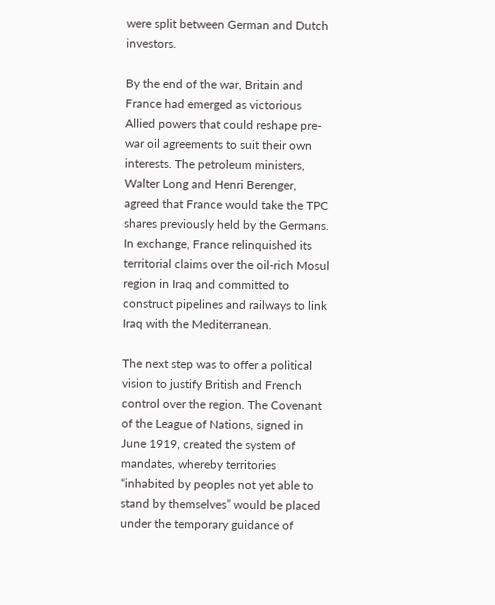were split between German and Dutch investors.

By the end of the war, Britain and France had emerged as victorious Allied powers that could reshape pre-war oil agreements to suit their own interests. The petroleum ministers, Walter Long and Henri Berenger, agreed that France would take the TPC shares previously held by the Germans. In exchange, France relinquished its territorial claims over the oil-rich Mosul region in Iraq and committed to construct pipelines and railways to link Iraq with the Mediterranean.

The next step was to offer a political vision to justify British and French control over the region. The Covenant of the League of Nations, signed in June 1919, created the system of mandates, whereby territories “inhabited by peoples not yet able to stand by themselves” would be placed under the temporary guidance of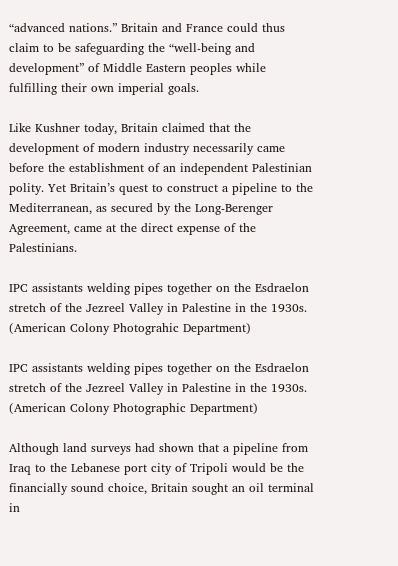“advanced nations.” Britain and France could thus claim to be safeguarding the “well-being and development” of Middle Eastern peoples while fulfilling their own imperial goals.

Like Kushner today, Britain claimed that the development of modern industry necessarily came before the establishment of an independent Palestinian polity. Yet Britain’s quest to construct a pipeline to the Mediterranean, as secured by the Long-Berenger Agreement, came at the direct expense of the Palestinians.

IPC assistants welding pipes together on the Esdraelon stretch of the Jezreel Valley in Palestine in the 1930s. (American Colony Photograhic Department)

IPC assistants welding pipes together on the Esdraelon stretch of the Jezreel Valley in Palestine in the 1930s. (American Colony Photographic Department)

Although land surveys had shown that a pipeline from Iraq to the Lebanese port city of Tripoli would be the financially sound choice, Britain sought an oil terminal in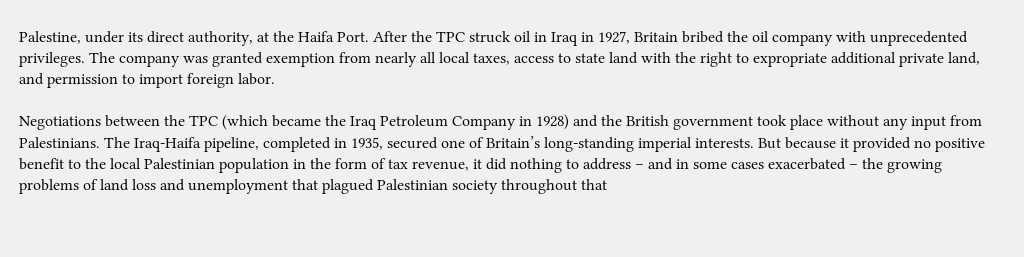Palestine, under its direct authority, at the Haifa Port. After the TPC struck oil in Iraq in 1927, Britain bribed the oil company with unprecedented privileges. The company was granted exemption from nearly all local taxes, access to state land with the right to expropriate additional private land, and permission to import foreign labor.

Negotiations between the TPC (which became the Iraq Petroleum Company in 1928) and the British government took place without any input from Palestinians. The Iraq-Haifa pipeline, completed in 1935, secured one of Britain’s long-standing imperial interests. But because it provided no positive benefit to the local Palestinian population in the form of tax revenue, it did nothing to address – and in some cases exacerbated – the growing problems of land loss and unemployment that plagued Palestinian society throughout that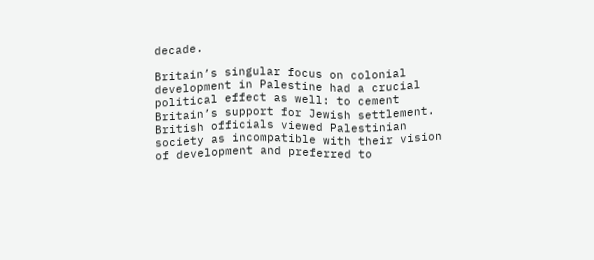decade.

Britain’s singular focus on colonial development in Palestine had a crucial political effect as well: to cement Britain’s support for Jewish settlement. British officials viewed Palestinian society as incompatible with their vision of development and preferred to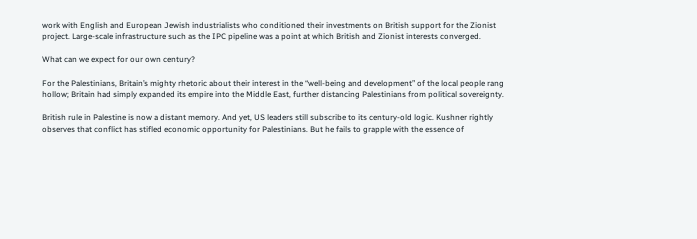work with English and European Jewish industrialists who conditioned their investments on British support for the Zionist project. Large-scale infrastructure such as the IPC pipeline was a point at which British and Zionist interests converged.

What can we expect for our own century?

For the Palestinians, Britain’s mighty rhetoric about their interest in the “well-being and development” of the local people rang hollow; Britain had simply expanded its empire into the Middle East, further distancing Palestinians from political sovereignty.

British rule in Palestine is now a distant memory. And yet, US leaders still subscribe to its century-old logic. Kushner rightly observes that conflict has stifled economic opportunity for Palestinians. But he fails to grapple with the essence of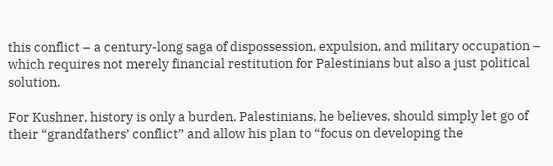this conflict – a century-long saga of dispossession, expulsion, and military occupation – which requires not merely financial restitution for Palestinians but also a just political solution.

For Kushner, history is only a burden. Palestinians, he believes, should simply let go of their “grandfathers’ conflict” and allow his plan to “focus on developing the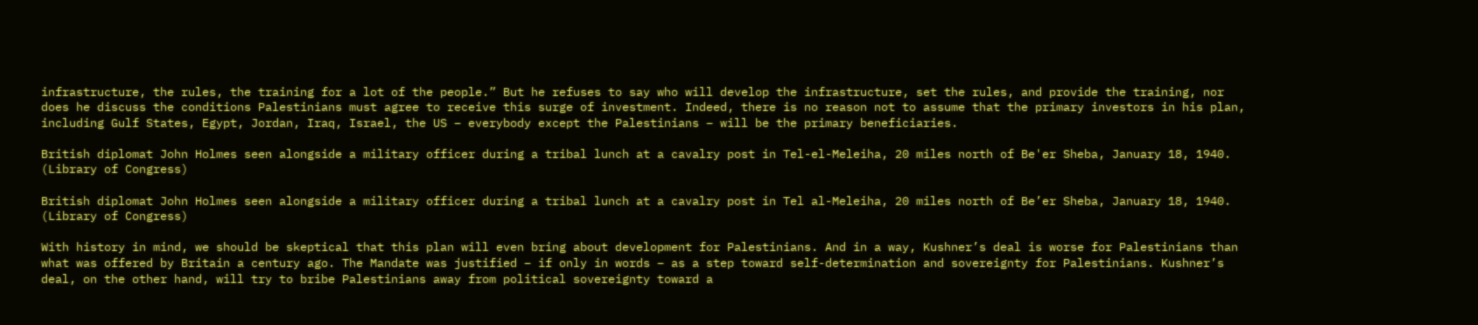infrastructure, the rules, the training for a lot of the people.” But he refuses to say who will develop the infrastructure, set the rules, and provide the training, nor does he discuss the conditions Palestinians must agree to receive this surge of investment. Indeed, there is no reason not to assume that the primary investors in his plan, including Gulf States, Egypt, Jordan, Iraq, Israel, the US – everybody except the Palestinians – will be the primary beneficiaries.

British diplomat John Holmes seen alongside a military officer during a tribal lunch at a cavalry post in Tel-el-Meleiha, 20 miles north of Be'er Sheba, January 18, 1940. (Library of Congress)

British diplomat John Holmes seen alongside a military officer during a tribal lunch at a cavalry post in Tel al-Meleiha, 20 miles north of Be’er Sheba, January 18, 1940. (Library of Congress)

With history in mind, we should be skeptical that this plan will even bring about development for Palestinians. And in a way, Kushner’s deal is worse for Palestinians than what was offered by Britain a century ago. The Mandate was justified – if only in words – as a step toward self-determination and sovereignty for Palestinians. Kushner’s deal, on the other hand, will try to bribe Palestinians away from political sovereignty toward a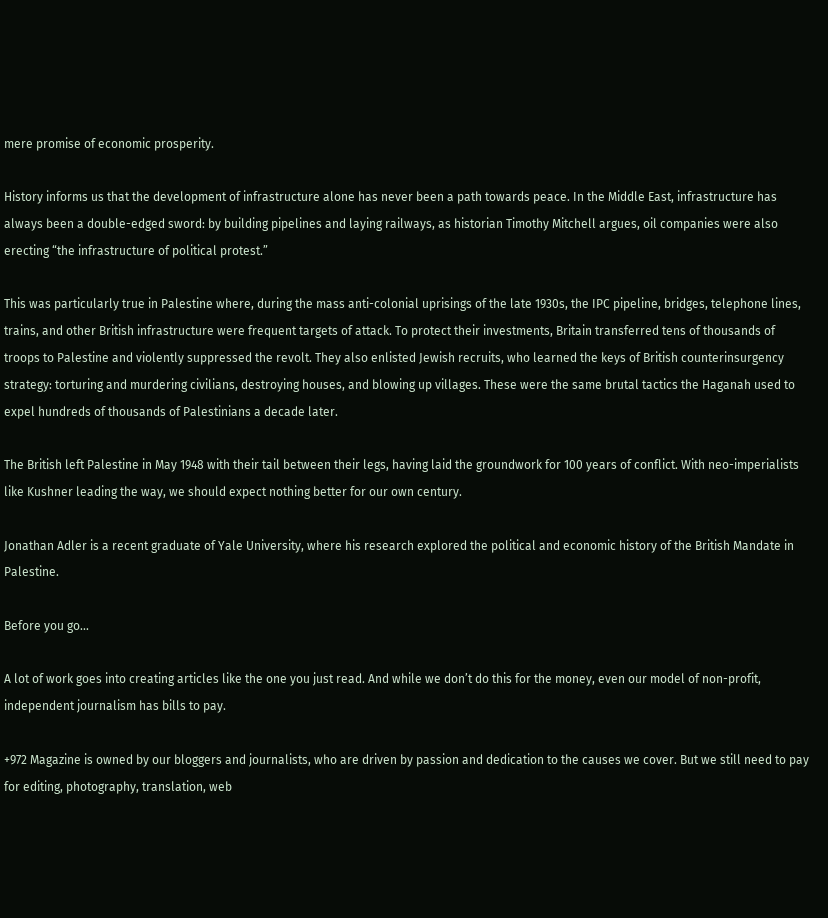mere promise of economic prosperity.

History informs us that the development of infrastructure alone has never been a path towards peace. In the Middle East, infrastructure has always been a double-edged sword: by building pipelines and laying railways, as historian Timothy Mitchell argues, oil companies were also erecting “the infrastructure of political protest.”

This was particularly true in Palestine where, during the mass anti-colonial uprisings of the late 1930s, the IPC pipeline, bridges, telephone lines, trains, and other British infrastructure were frequent targets of attack. To protect their investments, Britain transferred tens of thousands of troops to Palestine and violently suppressed the revolt. They also enlisted Jewish recruits, who learned the keys of British counterinsurgency strategy: torturing and murdering civilians, destroying houses, and blowing up villages. These were the same brutal tactics the Haganah used to expel hundreds of thousands of Palestinians a decade later.

The British left Palestine in May 1948 with their tail between their legs, having laid the groundwork for 100 years of conflict. With neo-imperialists like Kushner leading the way, we should expect nothing better for our own century.

Jonathan Adler is a recent graduate of Yale University, where his research explored the political and economic history of the British Mandate in Palestine.

Before you go...

A lot of work goes into creating articles like the one you just read. And while we don’t do this for the money, even our model of non-profit, independent journalism has bills to pay.

+972 Magazine is owned by our bloggers and journalists, who are driven by passion and dedication to the causes we cover. But we still need to pay for editing, photography, translation, web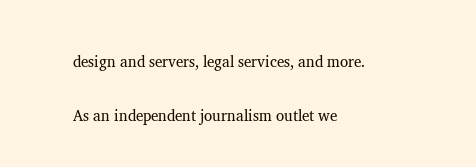design and servers, legal services, and more.

As an independent journalism outlet we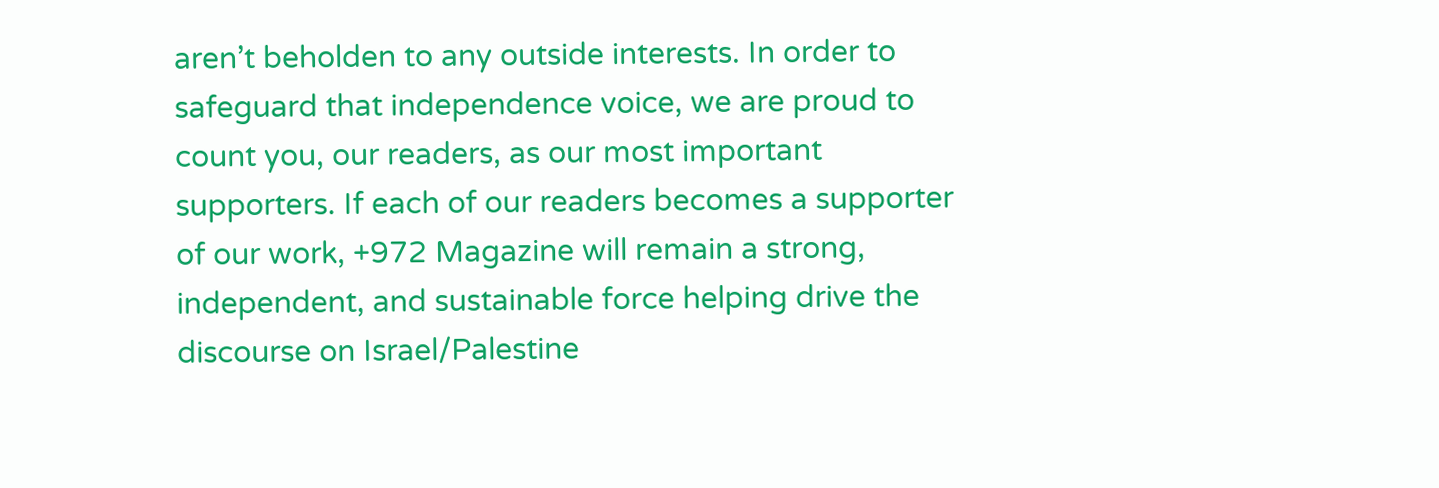aren’t beholden to any outside interests. In order to safeguard that independence voice, we are proud to count you, our readers, as our most important supporters. If each of our readers becomes a supporter of our work, +972 Magazine will remain a strong, independent, and sustainable force helping drive the discourse on Israel/Palestine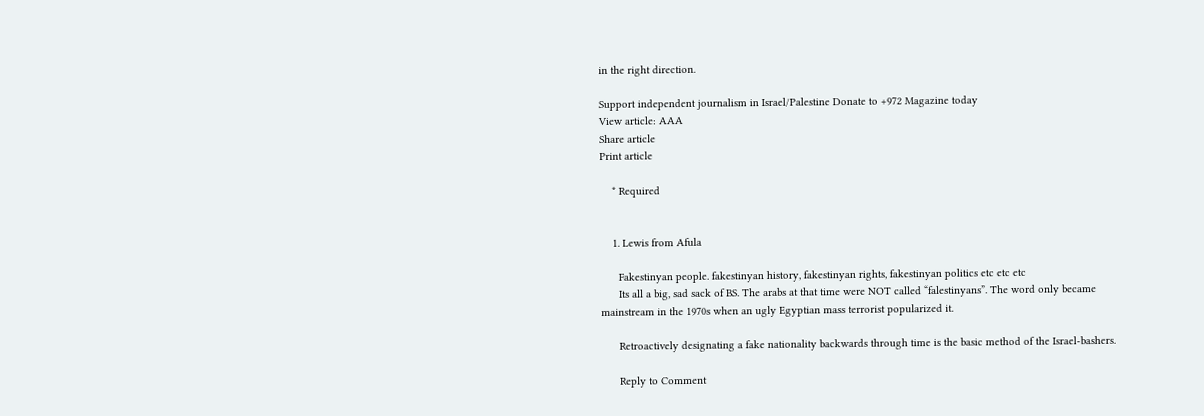in the right direction.

Support independent journalism in Israel/Palestine Donate to +972 Magazine today
View article: AAA
Share article
Print article

    * Required


    1. Lewis from Afula

      Fakestinyan people. fakestinyan history, fakestinyan rights, fakestinyan politics etc etc etc
      Its all a big, sad sack of BS. The arabs at that time were NOT called “falestinyans”. The word only became mainstream in the 1970s when an ugly Egyptian mass terrorist popularized it.

      Retroactively designating a fake nationality backwards through time is the basic method of the Israel-bashers.

      Reply to Comment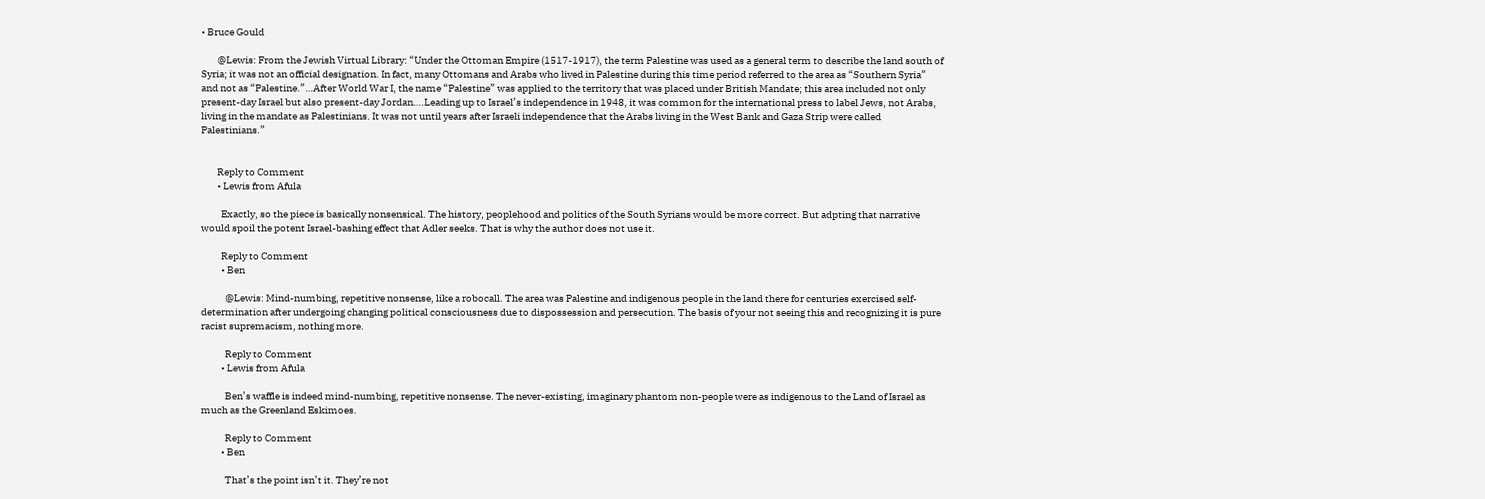• Bruce Gould

        @Lewis: From the Jewish Virtual Library: “Under the Ottoman Empire (1517-1917), the term Palestine was used as a general term to describe the land south of Syria; it was not an official designation. In fact, many Ottomans and Arabs who lived in Palestine during this time period referred to the area as “Southern Syria” and not as “Palestine.”…After World War I, the name “Palestine” was applied to the territory that was placed under British Mandate; this area included not only present-day Israel but also present-day Jordan….Leading up to Israel’s independence in 1948, it was common for the international press to label Jews, not Arabs, living in the mandate as Palestinians. It was not until years after Israeli independence that the Arabs living in the West Bank and Gaza Strip were called Palestinians.”


        Reply to Comment
        • Lewis from Afula

          Exactly, so the piece is basically nonsensical. The history, peoplehood and politics of the South Syrians would be more correct. But adpting that narrative would spoil the potent Israel-bashing effect that Adler seeks. That is why the author does not use it.

          Reply to Comment
          • Ben

            @Lewis: Mind-numbing, repetitive nonsense, like a robocall. The area was Palestine and indigenous people in the land there for centuries exercised self-determination after undergoing changing political consciousness due to dispossession and persecution. The basis of your not seeing this and recognizing it is pure racist supremacism, nothing more.

            Reply to Comment
          • Lewis from Afula

            Ben’s waffle is indeed mind-numbing, repetitive nonsense. The never-existing, imaginary phantom non-people were as indigenous to the Land of Israel as much as the Greenland Eskimoes.

            Reply to Comment
          • Ben

            That’s the point isn’t it. They’re not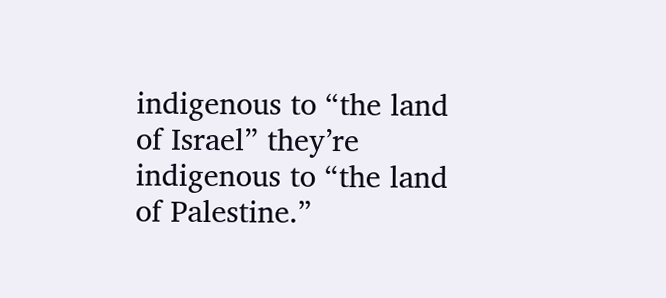indigenous to “the land of Israel” they’re indigenous to “the land of Palestine.”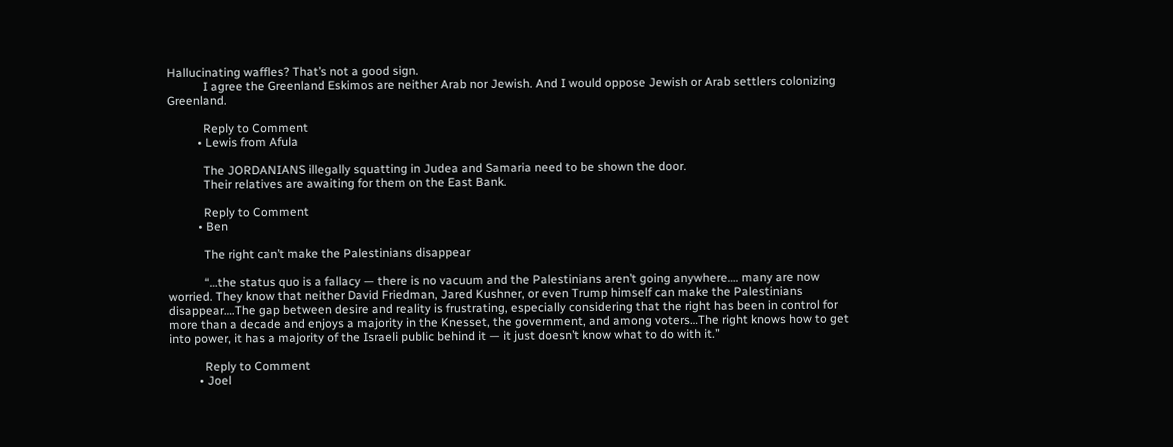Hallucinating waffles? That’s not a good sign.
            I agree the Greenland Eskimos are neither Arab nor Jewish. And I would oppose Jewish or Arab settlers colonizing Greenland.

            Reply to Comment
          • Lewis from Afula

            The JORDANIANS illegally squatting in Judea and Samaria need to be shown the door.
            Their relatives are awaiting for them on the East Bank.

            Reply to Comment
          • Ben

            The right can’t make the Palestinians disappear

            “…the status quo is a fallacy — there is no vacuum and the Palestinians aren’t going anywhere…. many are now worried. They know that neither David Friedman, Jared Kushner, or even Trump himself can make the Palestinians disappear….The gap between desire and reality is frustrating, especially considering that the right has been in control for more than a decade and enjoys a majority in the Knesset, the government, and among voters…The right knows how to get into power, it has a majority of the Israeli public behind it — it just doesn’t know what to do with it.”

            Reply to Comment
          • Joel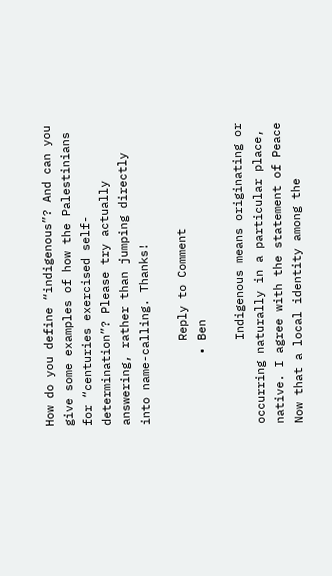How do you define “indigenous”? And can you give some examples of how the Palestinians for “centuries exercised self-determination”? Please try actually answering, rather than jumping directly into name-calling. Thanks!

            Reply to Comment
          • Ben

            Indigenous means originating or occurring naturally in a particular place, native. I agree with the statement of Peace Now that a local identity among the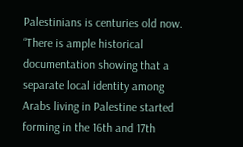Palestinians is centuries old now. “There is ample historical documentation showing that a separate local identity among Arabs living in Palestine started forming in the 16th and 17th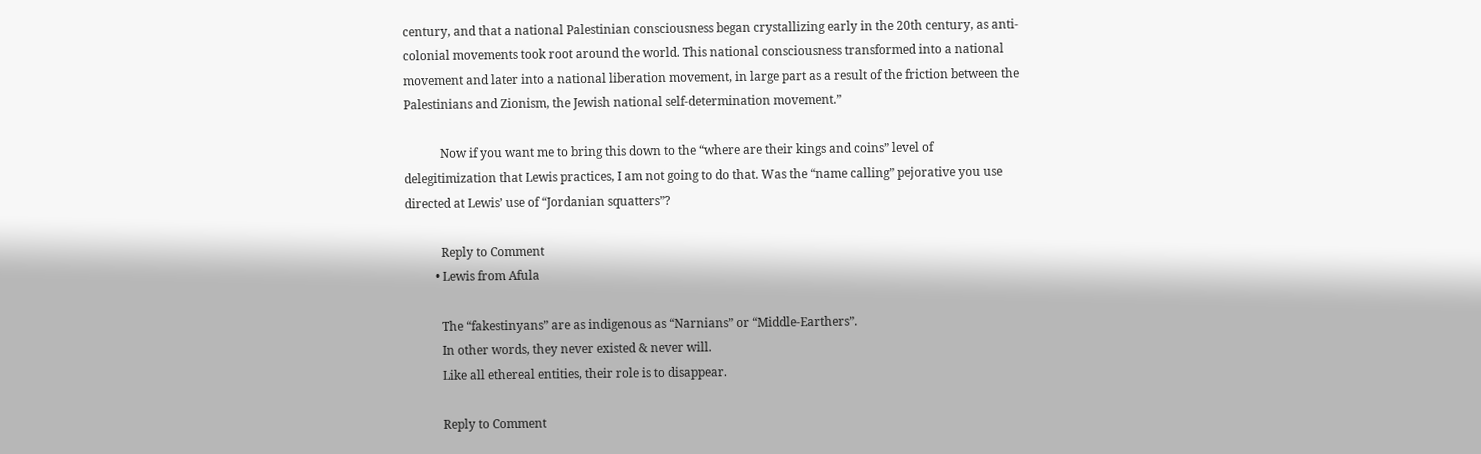century, and that a national Palestinian consciousness began crystallizing early in the 20th century, as anti-colonial movements took root around the world. This national consciousness transformed into a national movement and later into a national liberation movement, in large part as a result of the friction between the Palestinians and Zionism, the Jewish national self-determination movement.”

            Now if you want me to bring this down to the “where are their kings and coins” level of delegitimization that Lewis practices, I am not going to do that. Was the “name calling” pejorative you use directed at Lewis’ use of “Jordanian squatters”?

            Reply to Comment
          • Lewis from Afula

            The “fakestinyans” are as indigenous as “Narnians” or “Middle-Earthers”.
            In other words, they never existed & never will.
            Like all ethereal entities, their role is to disappear.

            Reply to Comment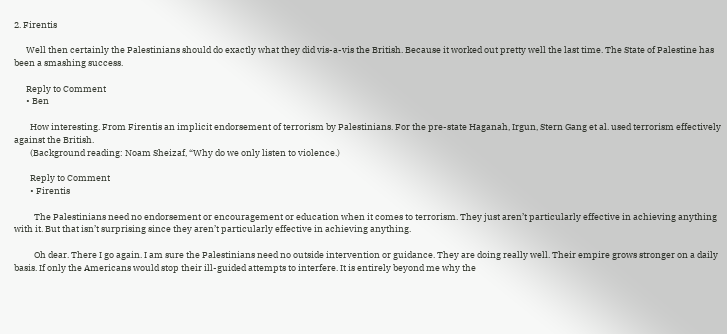2. Firentis

      Well then certainly the Palestinians should do exactly what they did vis-a-vis the British. Because it worked out pretty well the last time. The State of Palestine has been a smashing success.

      Reply to Comment
      • Ben

        How interesting. From Firentis an implicit endorsement of terrorism by Palestinians. For the pre-state Haganah, Irgun, Stern Gang et al. used terrorism effectively against the British.
        (Background reading: Noam Sheizaf, “Why do we only listen to violence.)

        Reply to Comment
        • Firentis

          The Palestinians need no endorsement or encouragement or education when it comes to terrorism. They just aren’t particularly effective in achieving anything with it. But that isn’t surprising since they aren’t particularly effective in achieving anything.

          Oh dear. There I go again. I am sure the Palestinians need no outside intervention or guidance. They are doing really well. Their empire grows stronger on a daily basis. If only the Americans would stop their ill-guided attempts to interfere. It is entirely beyond me why the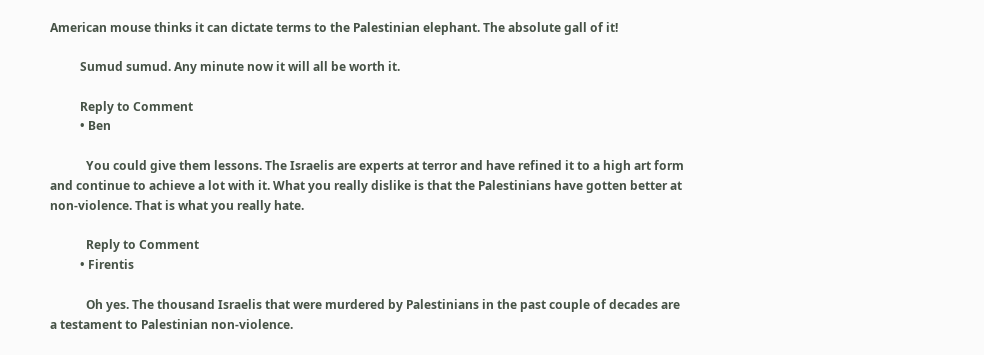American mouse thinks it can dictate terms to the Palestinian elephant. The absolute gall of it!

          Sumud sumud. Any minute now it will all be worth it.

          Reply to Comment
          • Ben

            You could give them lessons. The Israelis are experts at terror and have refined it to a high art form and continue to achieve a lot with it. What you really dislike is that the Palestinians have gotten better at non-violence. That is what you really hate.

            Reply to Comment
          • Firentis

            Oh yes. The thousand Israelis that were murdered by Palestinians in the past couple of decades are a testament to Palestinian non-violence.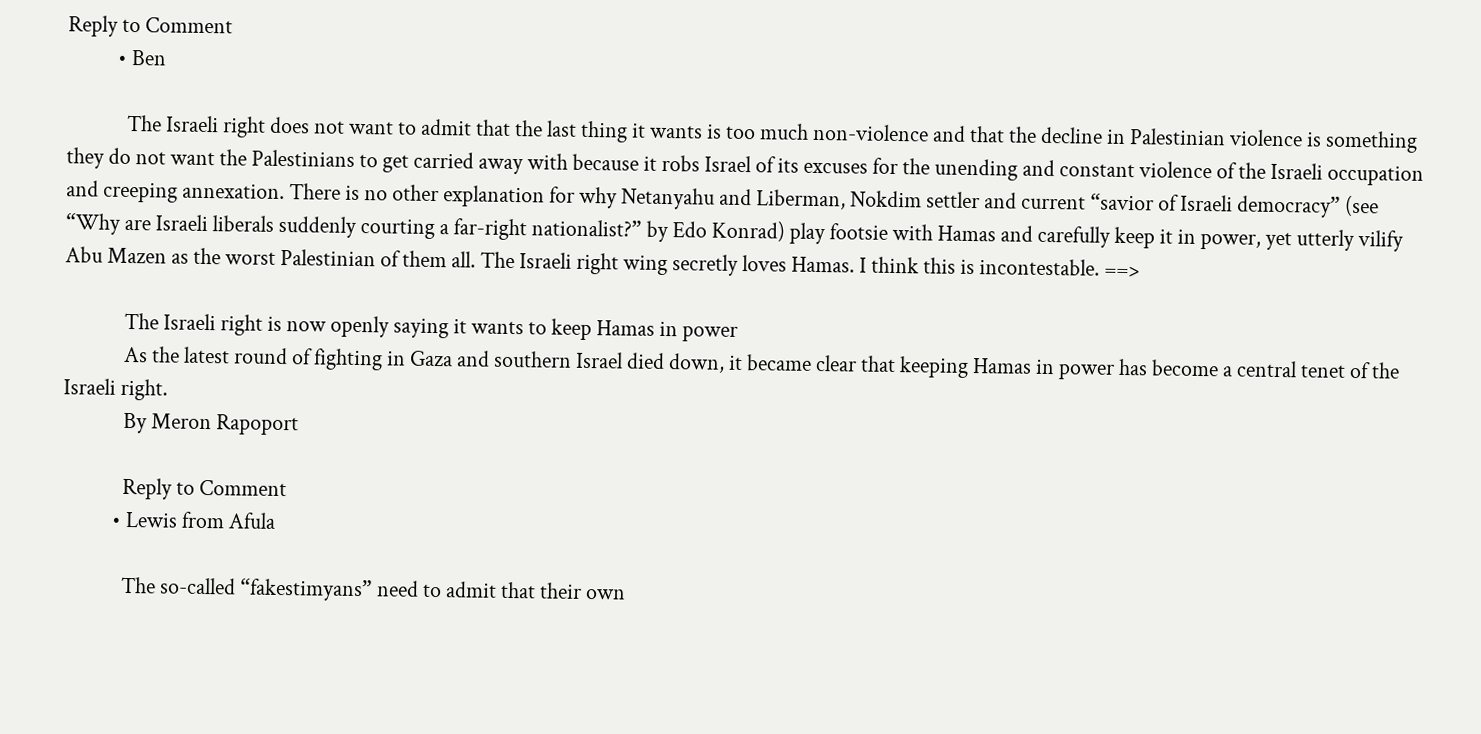Reply to Comment
          • Ben

            The Israeli right does not want to admit that the last thing it wants is too much non-violence and that the decline in Palestinian violence is something they do not want the Palestinians to get carried away with because it robs Israel of its excuses for the unending and constant violence of the Israeli occupation and creeping annexation. There is no other explanation for why Netanyahu and Liberman, Nokdim settler and current “savior of Israeli democracy” (see “Why are Israeli liberals suddenly courting a far-right nationalist?” by Edo Konrad) play footsie with Hamas and carefully keep it in power, yet utterly vilify Abu Mazen as the worst Palestinian of them all. The Israeli right wing secretly loves Hamas. I think this is incontestable. ==>

            The Israeli right is now openly saying it wants to keep Hamas in power
            As the latest round of fighting in Gaza and southern Israel died down, it became clear that keeping Hamas in power has become a central tenet of the Israeli right.
            By Meron Rapoport

            Reply to Comment
          • Lewis from Afula

            The so-called “fakestimyans” need to admit that their own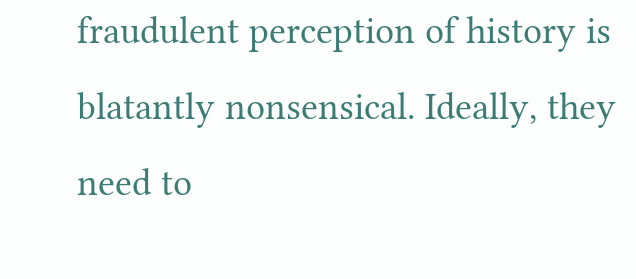fraudulent perception of history is blatantly nonsensical. Ideally, they need to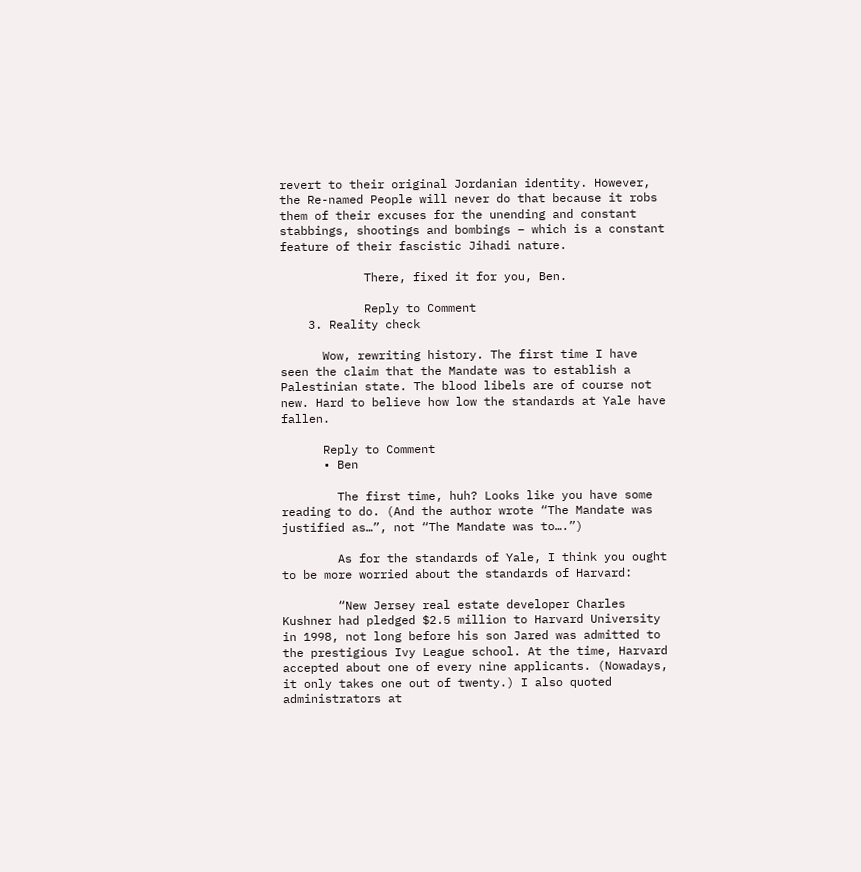revert to their original Jordanian identity. However, the Re-named People will never do that because it robs them of their excuses for the unending and constant stabbings, shootings and bombings – which is a constant feature of their fascistic Jihadi nature.

            There, fixed it for you, Ben.

            Reply to Comment
    3. Reality check

      Wow, rewriting history. The first time I have seen the claim that the Mandate was to establish a Palestinian state. The blood libels are of course not new. Hard to believe how low the standards at Yale have fallen.

      Reply to Comment
      • Ben

        The first time, huh? Looks like you have some reading to do. (And the author wrote “The Mandate was justified as…”, not “The Mandate was to….”)

        As for the standards of Yale, I think you ought to be more worried about the standards of Harvard:

        “New Jersey real estate developer Charles Kushner had pledged $2.5 million to Harvard University in 1998, not long before his son Jared was admitted to the prestigious Ivy League school. At the time, Harvard accepted about one of every nine applicants. (Nowadays, it only takes one out of twenty.) I also quoted administrators at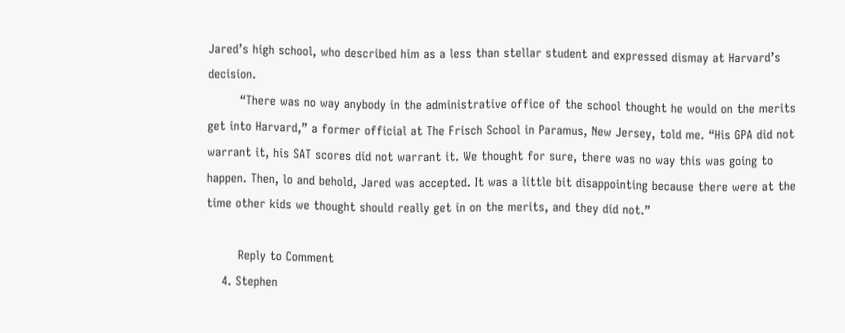Jared’s high school, who described him as a less than stellar student and expressed dismay at Harvard’s decision.
        “There was no way anybody in the administrative office of the school thought he would on the merits get into Harvard,” a former official at The Frisch School in Paramus, New Jersey, told me. “His GPA did not warrant it, his SAT scores did not warrant it. We thought for sure, there was no way this was going to happen. Then, lo and behold, Jared was accepted. It was a little bit disappointing because there were at the time other kids we thought should really get in on the merits, and they did not.”

        Reply to Comment
    4. Stephen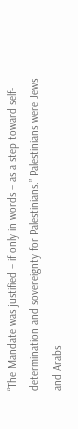“The Mandate was justified – if only in words – as a step toward self-determination and sovereignty for Palestinians.” Palestinians were Jews and Arabs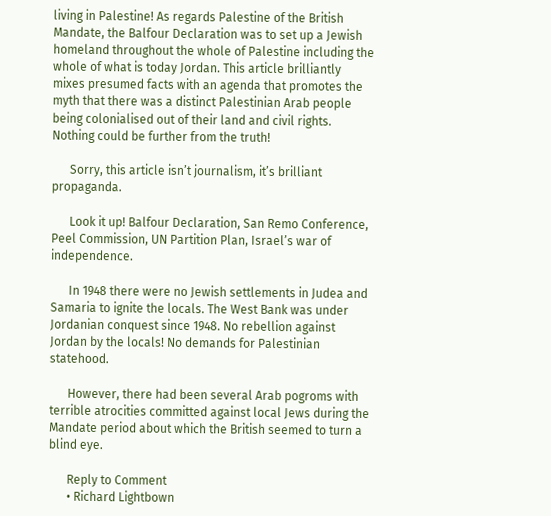living in Palestine! As regards Palestine of the British Mandate, the Balfour Declaration was to set up a Jewish homeland throughout the whole of Palestine including the whole of what is today Jordan. This article brilliantly mixes presumed facts with an agenda that promotes the myth that there was a distinct Palestinian Arab people being colonialised out of their land and civil rights. Nothing could be further from the truth!

      Sorry, this article isn’t journalism, it’s brilliant propaganda.

      Look it up! Balfour Declaration, San Remo Conference, Peel Commission, UN Partition Plan, Israel’s war of independence.

      In 1948 there were no Jewish settlements in Judea and Samaria to ignite the locals. The West Bank was under Jordanian conquest since 1948. No rebellion against Jordan by the locals! No demands for Palestinian statehood.

      However, there had been several Arab pogroms with terrible atrocities committed against local Jews during the Mandate period about which the British seemed to turn a blind eye.

      Reply to Comment
      • Richard Lightbown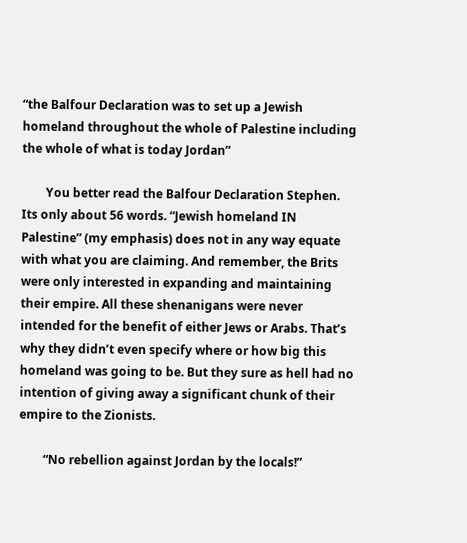“the Balfour Declaration was to set up a Jewish homeland throughout the whole of Palestine including the whole of what is today Jordan”

        You better read the Balfour Declaration Stephen. Its only about 56 words. “Jewish homeland IN Palestine” (my emphasis) does not in any way equate with what you are claiming. And remember, the Brits were only interested in expanding and maintaining their empire. All these shenanigans were never intended for the benefit of either Jews or Arabs. That’s why they didn’t even specify where or how big this homeland was going to be. But they sure as hell had no intention of giving away a significant chunk of their empire to the Zionists.

        “No rebellion against Jordan by the locals!”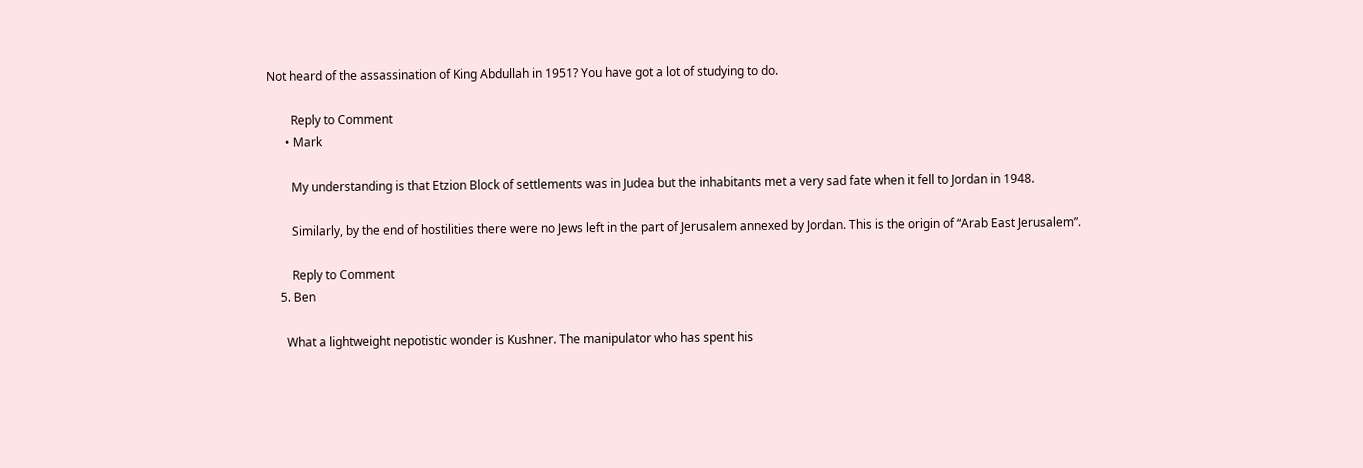Not heard of the assassination of King Abdullah in 1951? You have got a lot of studying to do.

        Reply to Comment
      • Mark

        My understanding is that Etzion Block of settlements was in Judea but the inhabitants met a very sad fate when it fell to Jordan in 1948.

        Similarly, by the end of hostilities there were no Jews left in the part of Jerusalem annexed by Jordan. This is the origin of “Arab East Jerusalem”.

        Reply to Comment
    5. Ben

      What a lightweight nepotistic wonder is Kushner. The manipulator who has spent his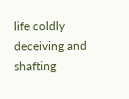life coldly deceiving and shafting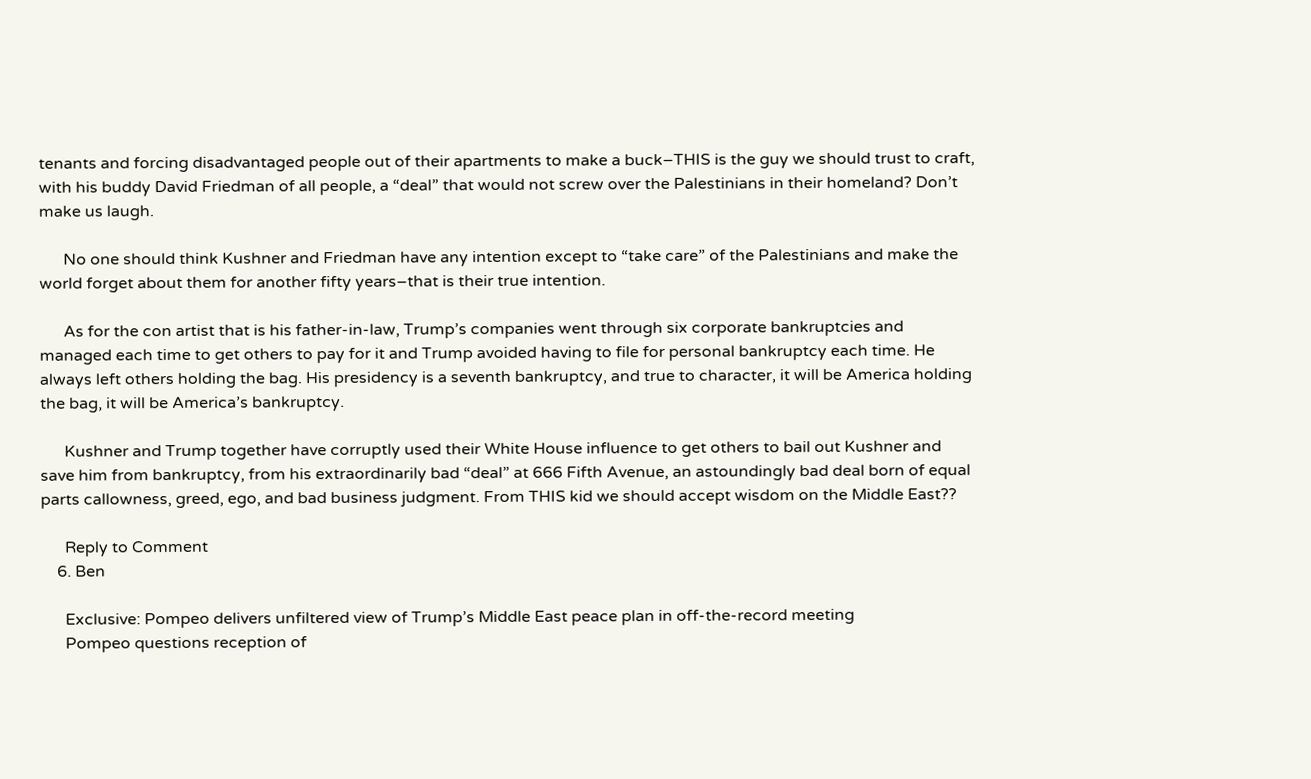tenants and forcing disadvantaged people out of their apartments to make a buck–THIS is the guy we should trust to craft, with his buddy David Friedman of all people, a “deal” that would not screw over the Palestinians in their homeland? Don’t make us laugh.

      No one should think Kushner and Friedman have any intention except to “take care” of the Palestinians and make the world forget about them for another fifty years–that is their true intention.

      As for the con artist that is his father-in-law, Trump’s companies went through six corporate bankruptcies and managed each time to get others to pay for it and Trump avoided having to file for personal bankruptcy each time. He always left others holding the bag. His presidency is a seventh bankruptcy, and true to character, it will be America holding the bag, it will be America’s bankruptcy.

      Kushner and Trump together have corruptly used their White House influence to get others to bail out Kushner and save him from bankruptcy, from his extraordinarily bad “deal” at 666 Fifth Avenue, an astoundingly bad deal born of equal parts callowness, greed, ego, and bad business judgment. From THIS kid we should accept wisdom on the Middle East??

      Reply to Comment
    6. Ben

      Exclusive: Pompeo delivers unfiltered view of Trump’s Middle East peace plan in off-the-record meeting
      Pompeo questions reception of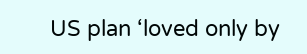US plan ‘loved only by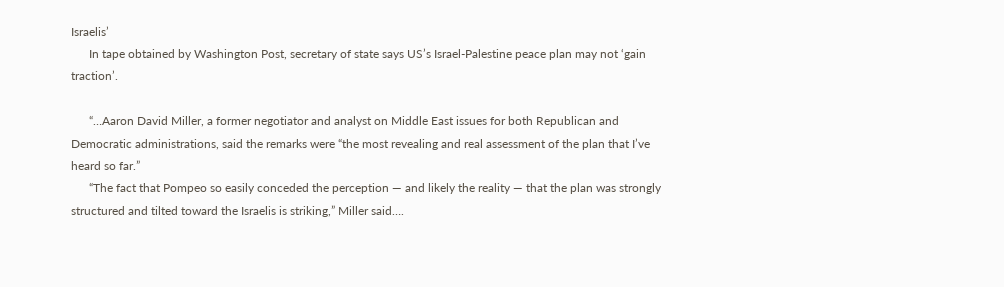Israelis’
      In tape obtained by Washington Post, secretary of state says US’s Israel-Palestine peace plan may not ‘gain traction’.

      “…Aaron David Miller, a former negotiator and analyst on Middle East issues for both Republican and Democratic administrations, said the remarks were “the most revealing and real assessment of the plan that I’ve heard so far.”
      “The fact that Pompeo so easily conceded the perception — and likely the reality — that the plan was strongly structured and tilted toward the Israelis is striking,” Miller said….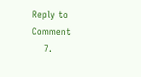Reply to Comment
    7.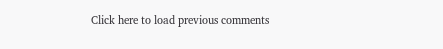Click here to load previous comments